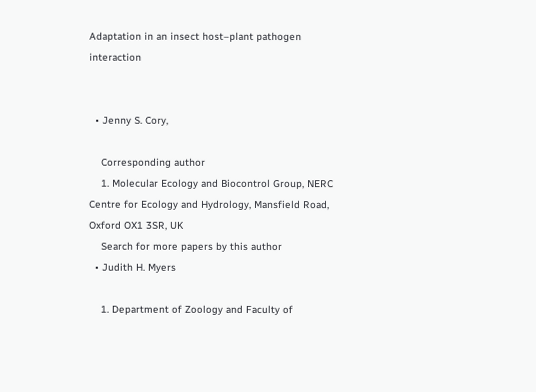Adaptation in an insect host–plant pathogen interaction


  • Jenny S. Cory,

    Corresponding author
    1. Molecular Ecology and Biocontrol Group, NERC Centre for Ecology and Hydrology, Mansfield Road, Oxford OX1 3SR, UK
    Search for more papers by this author
  • Judith H. Myers

    1. Department of Zoology and Faculty of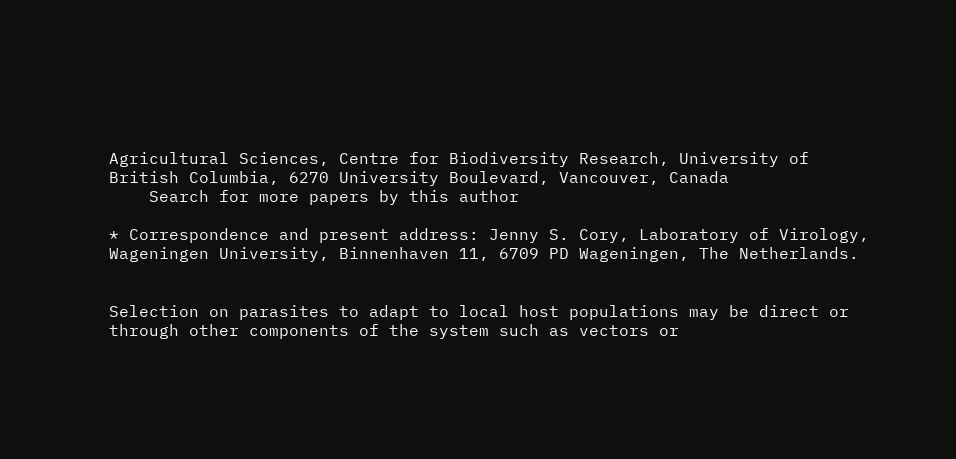Agricultural Sciences, Centre for Biodiversity Research, University of British Columbia, 6270 University Boulevard, Vancouver, Canada
    Search for more papers by this author

* Correspondence and present address: Jenny S. Cory, Laboratory of Virology, Wageningen University, Binnenhaven 11, 6709 PD Wageningen, The Netherlands.


Selection on parasites to adapt to local host populations may be direct or through other components of the system such as vectors or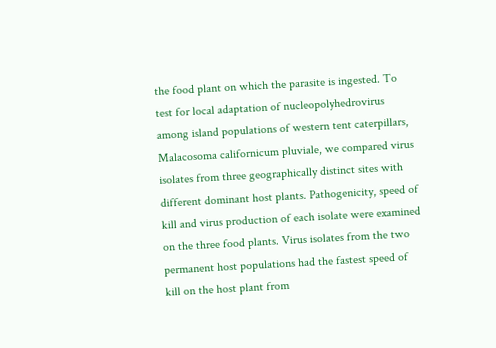the food plant on which the parasite is ingested. To test for local adaptation of nucleopolyhedrovirus among island populations of western tent caterpillars, Malacosoma californicum pluviale, we compared virus isolates from three geographically distinct sites with different dominant host plants. Pathogenicity, speed of kill and virus production of each isolate were examined on the three food plants. Virus isolates from the two permanent host populations had the fastest speed of kill on the host plant from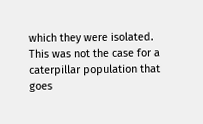which they were isolated. This was not the case for a caterpillar population that goes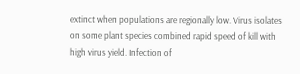extinct when populations are regionally low. Virus isolates on some plant species combined rapid speed of kill with high virus yield. Infection of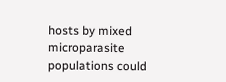hosts by mixed microparasite populations could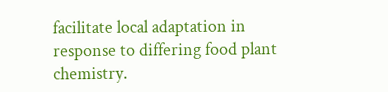facilitate local adaptation in response to differing food plant chemistry.